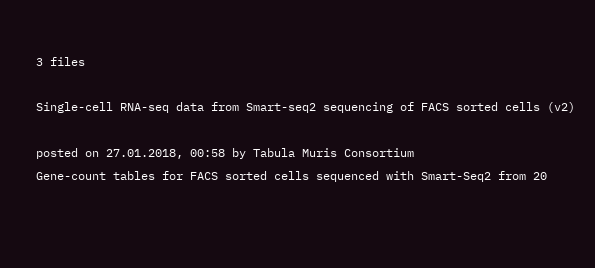3 files

Single-cell RNA-seq data from Smart-seq2 sequencing of FACS sorted cells (v2)

posted on 27.01.2018, 00:58 by Tabula Muris Consortium
Gene-count tables for FACS sorted cells sequenced with Smart-Seq2 from 20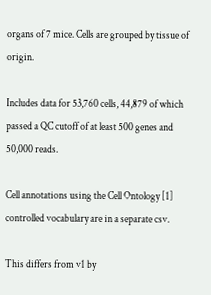organs of 7 mice. Cells are grouped by tissue of origin.

Includes data for 53,760 cells, 44,879 of which passed a QC cutoff of at least 500 genes and 50,000 reads.

Cell annotations using the Cell Ontology [1] controlled vocabulary are in a separate csv.

This differs from v1 by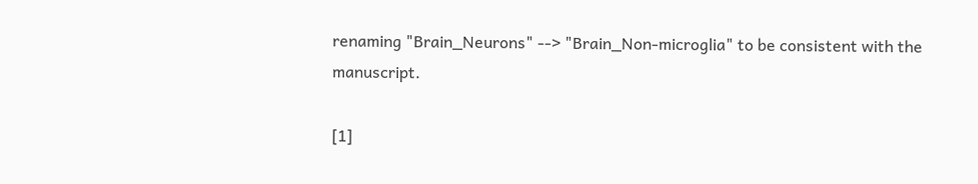renaming "Brain_Neurons" --> "Brain_Non-microglia" to be consistent with the manuscript.

[1]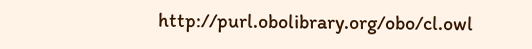http://purl.obolibrary.org/obo/cl.owl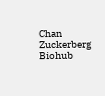Chan Zuckerberg Biohub